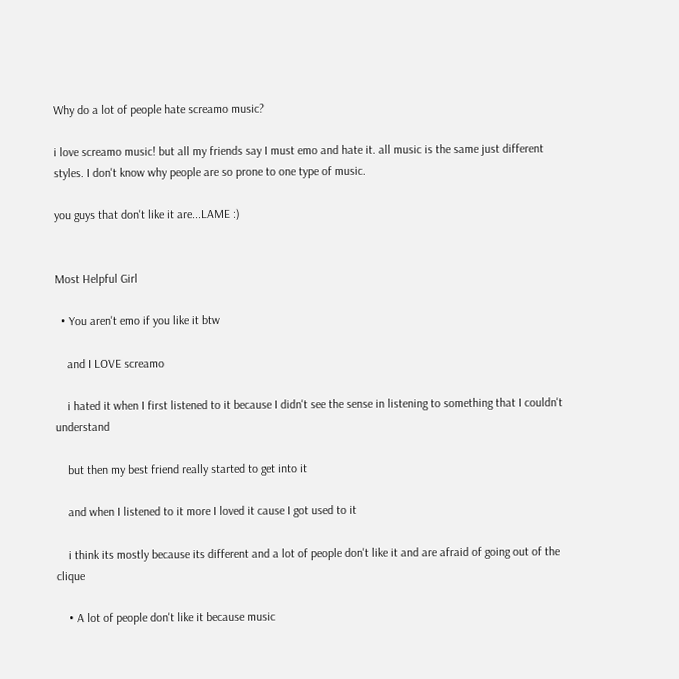Why do a lot of people hate screamo music?

i love screamo music! but all my friends say I must emo and hate it. all music is the same just different styles. I don't know why people are so prone to one type of music.

you guys that don't like it are...LAME :)


Most Helpful Girl

  • You aren't emo if you like it btw

    and I LOVE screamo

    i hated it when I first listened to it because I didn't see the sense in listening to something that I couldn't understand

    but then my best friend really started to get into it

    and when I listened to it more I loved it cause I got used to it

    i think its mostly because its different and a lot of people don't like it and are afraid of going out of the clique

    • A lot of people don't like it because music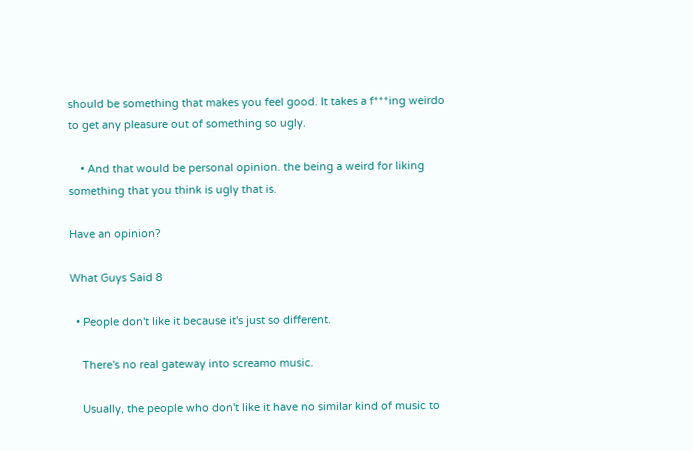should be something that makes you feel good. It takes a f***ing weirdo to get any pleasure out of something so ugly.

    • And that would be personal opinion. the being a weird for liking something that you think is ugly that is.

Have an opinion?

What Guys Said 8

  • People don't like it because it's just so different.

    There's no real gateway into screamo music.

    Usually, the people who don't like it have no similar kind of music to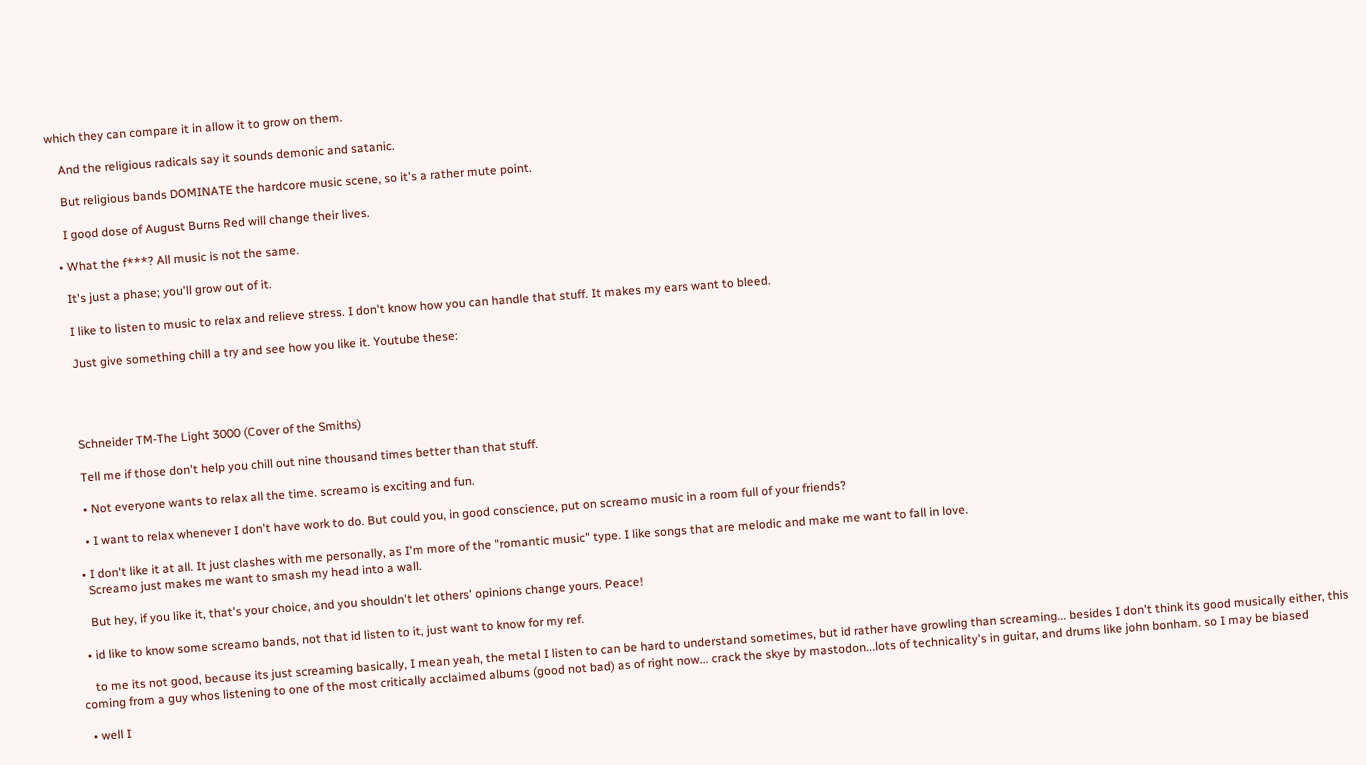which they can compare it in allow it to grow on them.

    And the religious radicals say it sounds demonic and satanic.

    But religious bands DOMINATE the hardcore music scene, so it's a rather mute point.

    I good dose of August Burns Red will change their lives.

  • What the f***? All music is not the same.

    It's just a phase; you'll grow out of it.

    I like to listen to music to relax and relieve stress. I don't know how you can handle that stuff. It makes my ears want to bleed.

    Just give something chill a try and see how you like it. Youtube these:




    Schneider TM-The Light 3000 (Cover of the Smiths)

    Tell me if those don't help you chill out nine thousand times better than that stuff.

    • Not everyone wants to relax all the time. screamo is exciting and fun.

    • I want to relax whenever I don't have work to do. But could you, in good conscience, put on screamo music in a room full of your friends?

  • I don't like it at all. It just clashes with me personally, as I'm more of the "romantic music" type. I like songs that are melodic and make me want to fall in love.
    Screamo just makes me want to smash my head into a wall.

    But hey, if you like it, that's your choice, and you shouldn't let others' opinions change yours. Peace!

  • id like to know some screamo bands, not that id listen to it, just want to know for my ref.

    to me its not good, because its just screaming basically, I mean yeah, the metal I listen to can be hard to understand sometimes, but id rather have growling than screaming... besides I don't think its good musically either, this coming from a guy whos listening to one of the most critically acclaimed albums (good not bad) as of right now... crack the skye by mastodon...lots of technicality's in guitar, and drums like john bonham. so I may be biased

  • well I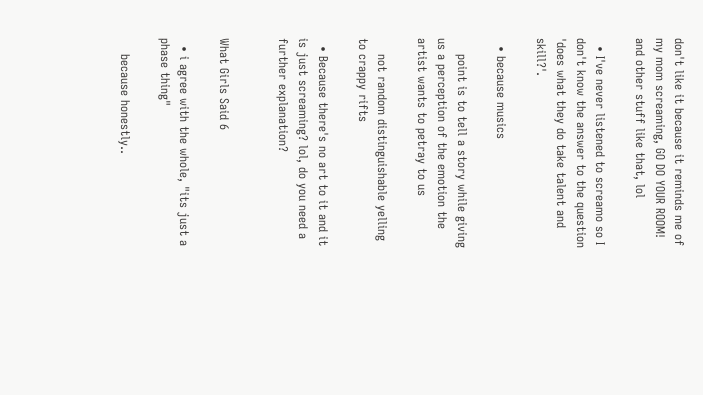don't like it because it reminds me of my mom screaming, GO DO YOUR ROOM! and other stuff like that, lol

  • I've never listened to screamo so I don't know the answer to the question 'does what they do take talent and skill?'.

  • because musics

    point is to tell a story while giving us a perception of the emotion the artist wants to petray to us

    not random distinguishable yelling to crappy rifts

  • Because there's no art to it and it is just screaming? lol, do you need a further explanation?


What Girls Said 6

  • i agree with the whole, "its just a phase thing"

    because honestly..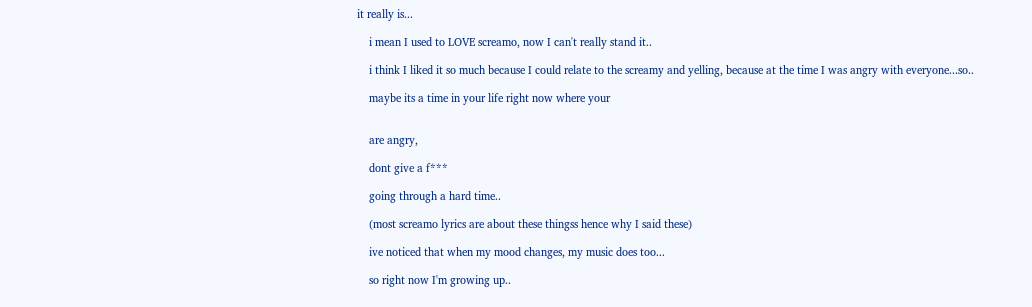it really is...

    i mean I used to LOVE screamo, now I can't really stand it..

    i think I liked it so much because I could relate to the screamy and yelling, because at the time I was angry with everyone...so..

    maybe its a time in your life right now where your


    are angry,

    dont give a f***

    going through a hard time..

    (most screamo lyrics are about these thingss hence why I said these)

    ive noticed that when my mood changes, my music does too...

    so right now I'm growing up..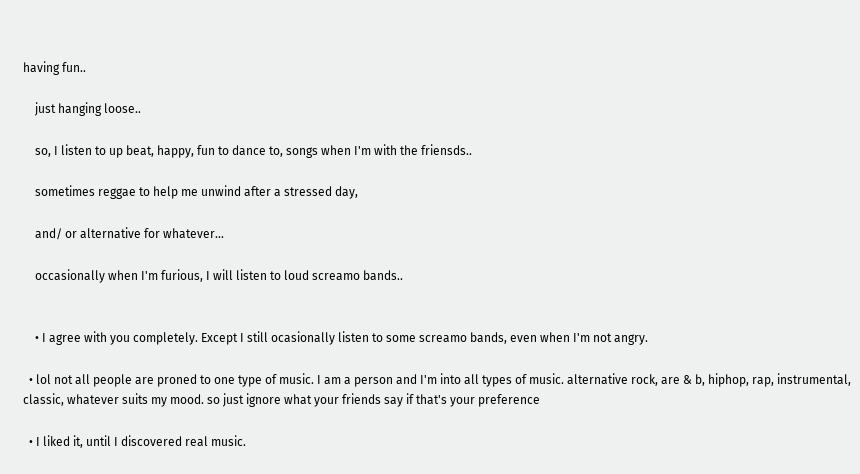having fun..

    just hanging loose..

    so, I listen to up beat, happy, fun to dance to, songs when I'm with the friensds..

    sometimes reggae to help me unwind after a stressed day,

    and/ or alternative for whatever...

    occasionally when I'm furious, I will listen to loud screamo bands..


    • I agree with you completely. Except I still ocasionally listen to some screamo bands, even when I'm not angry.

  • lol not all people are proned to one type of music. I am a person and I'm into all types of music. alternative rock, are & b, hiphop, rap, instrumental, classic, whatever suits my mood. so just ignore what your friends say if that's your preference

  • I liked it, until I discovered real music.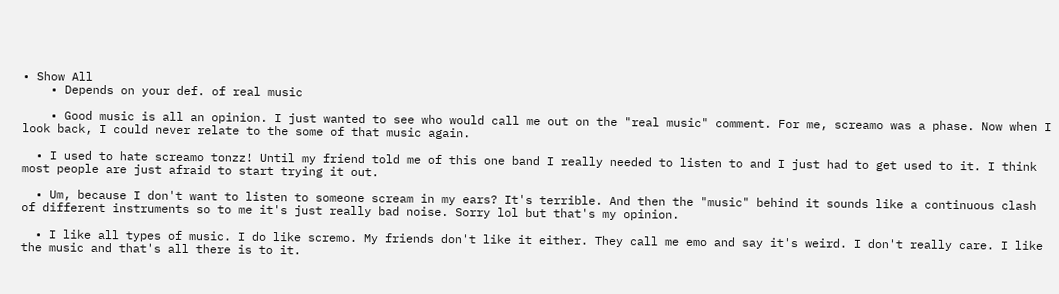• Show All
    • Depends on your def. of real music

    • Good music is all an opinion. I just wanted to see who would call me out on the "real music" comment. For me, screamo was a phase. Now when I look back, I could never relate to the some of that music again.

  • I used to hate screamo tonzz! Until my friend told me of this one band I really needed to listen to and I just had to get used to it. I think most people are just afraid to start trying it out.

  • Um, because I don't want to listen to someone scream in my ears? It's terrible. And then the "music" behind it sounds like a continuous clash of different instruments so to me it's just really bad noise. Sorry lol but that's my opinion.

  • I like all types of music. I do like scremo. My friends don't like it either. They call me emo and say it's weird. I don't really care. I like the music and that's all there is to it.